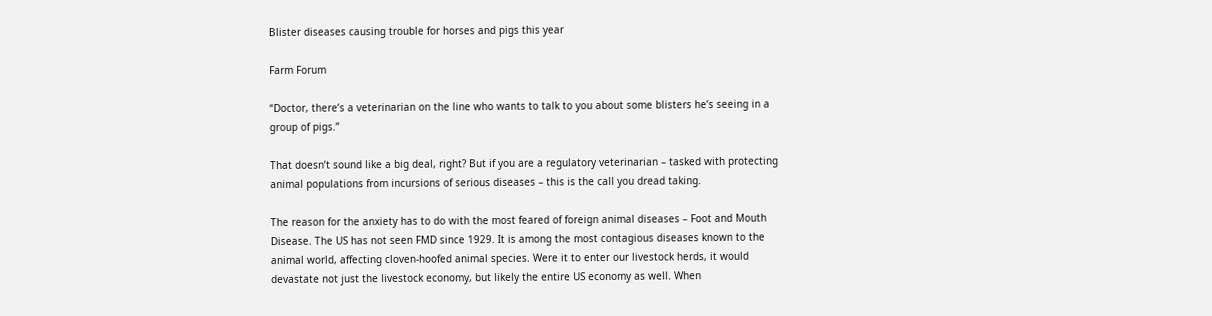Blister diseases causing trouble for horses and pigs this year

Farm Forum

“Doctor, there’s a veterinarian on the line who wants to talk to you about some blisters he’s seeing in a group of pigs.”

That doesn’t sound like a big deal, right? But if you are a regulatory veterinarian – tasked with protecting animal populations from incursions of serious diseases – this is the call you dread taking.

The reason for the anxiety has to do with the most feared of foreign animal diseases – Foot and Mouth Disease. The US has not seen FMD since 1929. It is among the most contagious diseases known to the animal world, affecting cloven-hoofed animal species. Were it to enter our livestock herds, it would devastate not just the livestock economy, but likely the entire US economy as well. When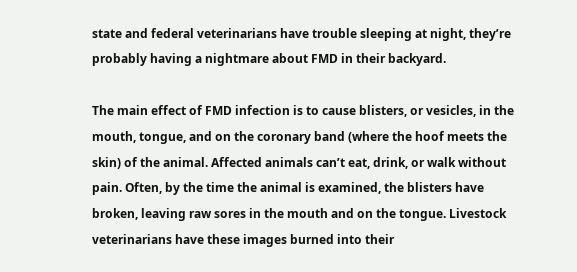state and federal veterinarians have trouble sleeping at night, they’re probably having a nightmare about FMD in their backyard.

The main effect of FMD infection is to cause blisters, or vesicles, in the mouth, tongue, and on the coronary band (where the hoof meets the skin) of the animal. Affected animals can’t eat, drink, or walk without pain. Often, by the time the animal is examined, the blisters have broken, leaving raw sores in the mouth and on the tongue. Livestock veterinarians have these images burned into their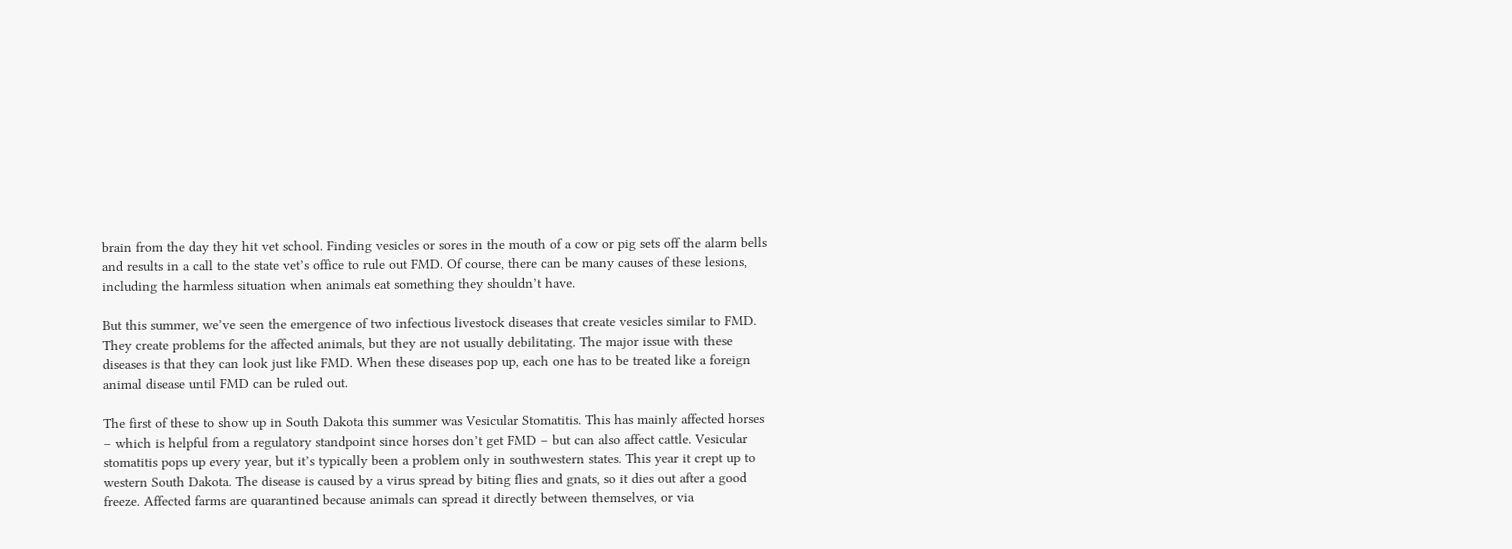brain from the day they hit vet school. Finding vesicles or sores in the mouth of a cow or pig sets off the alarm bells and results in a call to the state vet’s office to rule out FMD. Of course, there can be many causes of these lesions, including the harmless situation when animals eat something they shouldn’t have.

But this summer, we’ve seen the emergence of two infectious livestock diseases that create vesicles similar to FMD. They create problems for the affected animals, but they are not usually debilitating. The major issue with these diseases is that they can look just like FMD. When these diseases pop up, each one has to be treated like a foreign animal disease until FMD can be ruled out.

The first of these to show up in South Dakota this summer was Vesicular Stomatitis. This has mainly affected horses – which is helpful from a regulatory standpoint since horses don’t get FMD – but can also affect cattle. Vesicular stomatitis pops up every year, but it’s typically been a problem only in southwestern states. This year it crept up to western South Dakota. The disease is caused by a virus spread by biting flies and gnats, so it dies out after a good freeze. Affected farms are quarantined because animals can spread it directly between themselves, or via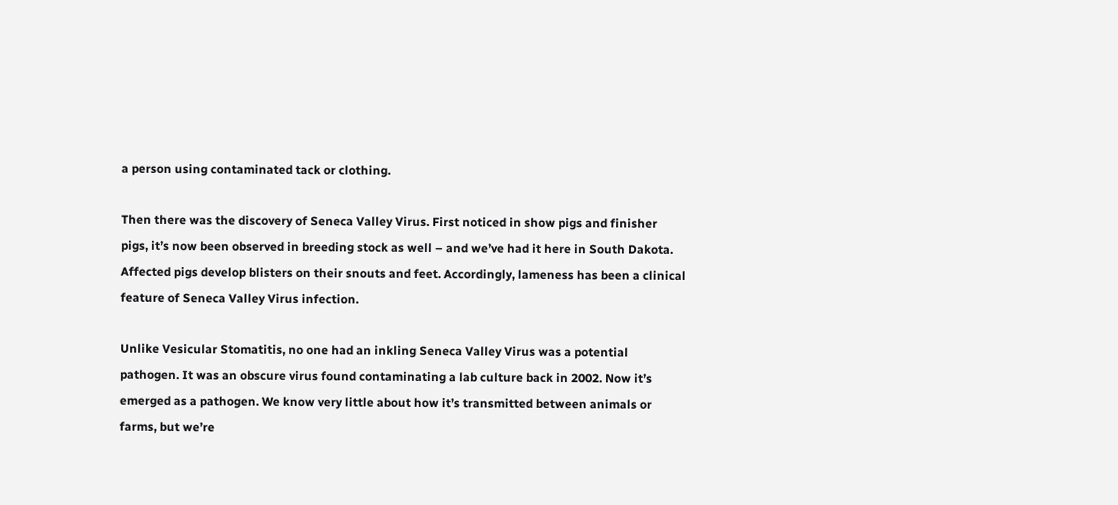a person using contaminated tack or clothing.

Then there was the discovery of Seneca Valley Virus. First noticed in show pigs and finisher pigs, it’s now been observed in breeding stock as well – and we’ve had it here in South Dakota. Affected pigs develop blisters on their snouts and feet. Accordingly, lameness has been a clinical feature of Seneca Valley Virus infection.

Unlike Vesicular Stomatitis, no one had an inkling Seneca Valley Virus was a potential pathogen. It was an obscure virus found contaminating a lab culture back in 2002. Now it’s emerged as a pathogen. We know very little about how it’s transmitted between animals or farms, but we’re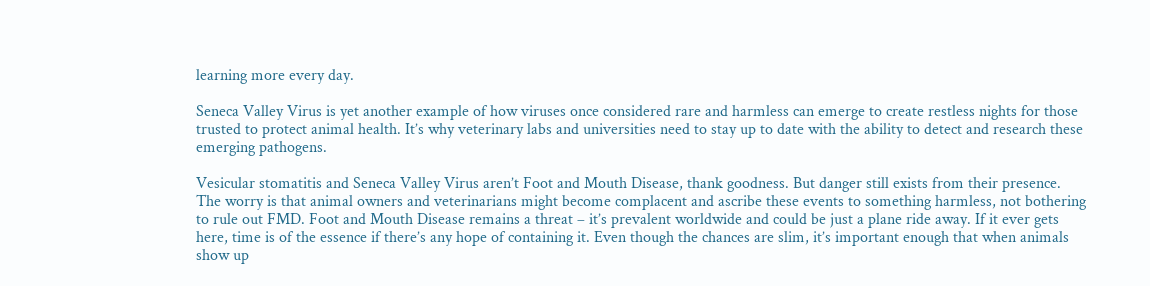learning more every day.

Seneca Valley Virus is yet another example of how viruses once considered rare and harmless can emerge to create restless nights for those trusted to protect animal health. It’s why veterinary labs and universities need to stay up to date with the ability to detect and research these emerging pathogens.

Vesicular stomatitis and Seneca Valley Virus aren’t Foot and Mouth Disease, thank goodness. But danger still exists from their presence. The worry is that animal owners and veterinarians might become complacent and ascribe these events to something harmless, not bothering to rule out FMD. Foot and Mouth Disease remains a threat – it’s prevalent worldwide and could be just a plane ride away. If it ever gets here, time is of the essence if there’s any hope of containing it. Even though the chances are slim, it’s important enough that when animals show up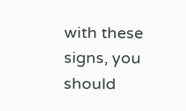with these signs, you should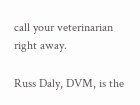call your veterinarian right away.

Russ Daly, DVM, is the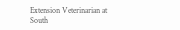Extension Veterinarian at South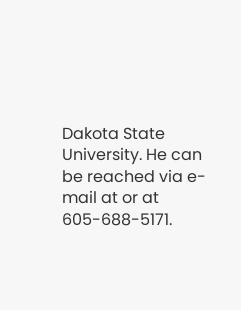Dakota State University. He can be reached via e-mail at or at 605-688-5171.